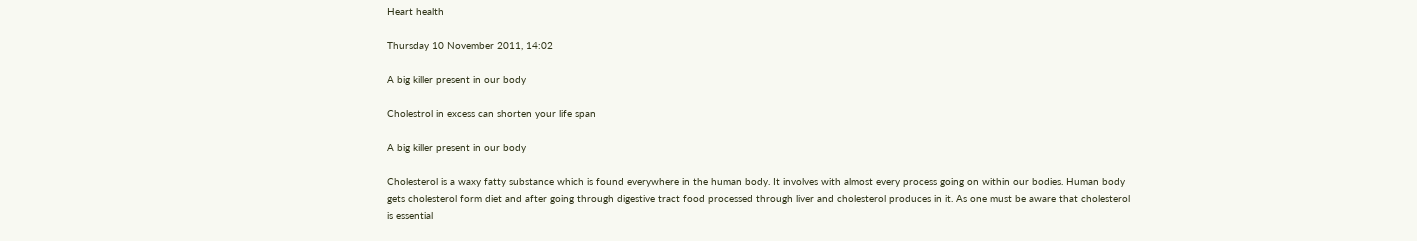Heart health

Thursday 10 November 2011, 14:02

A big killer present in our body

Cholestrol in excess can shorten your life span

A big killer present in our body

Cholesterol is a waxy fatty substance which is found everywhere in the human body. It involves with almost every process going on within our bodies. Human body gets cholesterol form diet and after going through digestive tract food processed through liver and cholesterol produces in it. As one must be aware that cholesterol is essential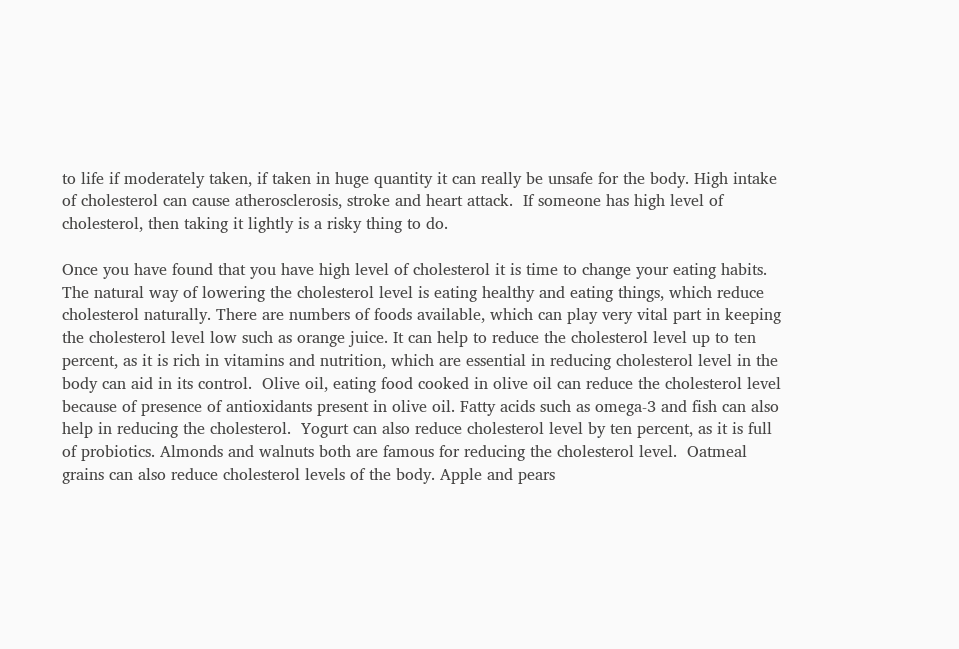to life if moderately taken, if taken in huge quantity it can really be unsafe for the body. High intake of cholesterol can cause atherosclerosis, stroke and heart attack.  If someone has high level of cholesterol, then taking it lightly is a risky thing to do.

Once you have found that you have high level of cholesterol it is time to change your eating habits. The natural way of lowering the cholesterol level is eating healthy and eating things, which reduce cholesterol naturally. There are numbers of foods available, which can play very vital part in keeping the cholesterol level low such as orange juice. It can help to reduce the cholesterol level up to ten percent, as it is rich in vitamins and nutrition, which are essential in reducing cholesterol level in the body can aid in its control.  Olive oil, eating food cooked in olive oil can reduce the cholesterol level because of presence of antioxidants present in olive oil. Fatty acids such as omega-3 and fish can also help in reducing the cholesterol.  Yogurt can also reduce cholesterol level by ten percent, as it is full of probiotics. Almonds and walnuts both are famous for reducing the cholesterol level.  Oatmeal grains can also reduce cholesterol levels of the body. Apple and pears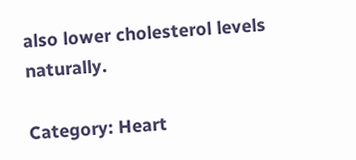also lower cholesterol levels naturally.

Category: Heart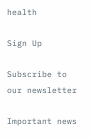health

Sign Up

Subscribe to our newsletter

Important news